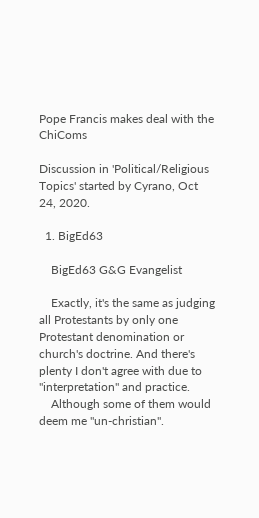Pope Francis makes deal with the ChiComs

Discussion in 'Political/Religious Topics' started by Cyrano, Oct 24, 2020.

  1. BigEd63

    BigEd63 G&G Evangelist

    Exactly, it's the same as judging all Protestants by only one Protestant denomination or church's doctrine. And there's plenty I don't agree with due to "interpretation" and practice.
    Although some of them would deem me "un-christian".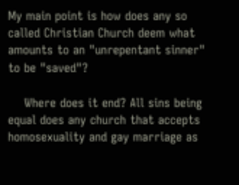My main point is how does any so called Christian Church deem what amounts to an "unrepentant sinner" to be "saved"?

    Where does it end? All sins being equal does any church that accepts homosexuality and gay marriage as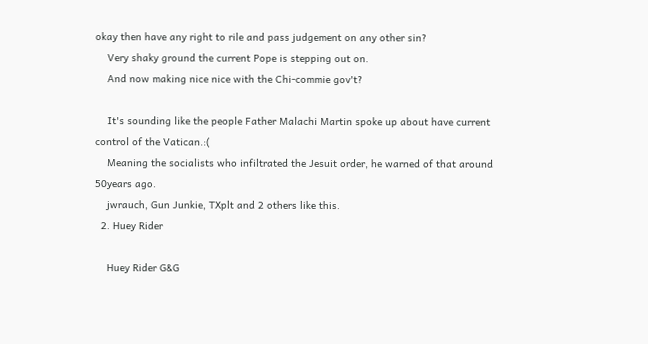okay then have any right to rile and pass judgement on any other sin?
    Very shaky ground the current Pope is stepping out on.
    And now making nice nice with the Chi-commie gov't?

    It's sounding like the people Father Malachi Martin spoke up about have current control of the Vatican.:(
    Meaning the socialists who infiltrated the Jesuit order, he warned of that around 50years ago.
    jwrauch, Gun Junkie, TXplt and 2 others like this.
  2. Huey Rider

    Huey Rider G&G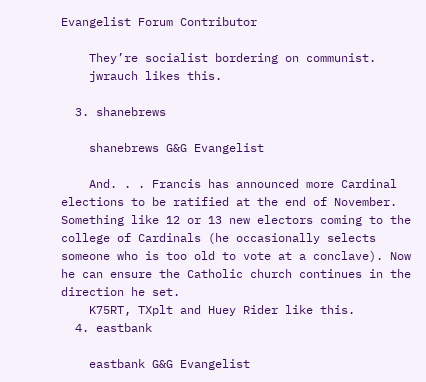Evangelist Forum Contributor

    They’re socialist bordering on communist.
    jwrauch likes this.

  3. shanebrews

    shanebrews G&G Evangelist

    And. . . Francis has announced more Cardinal elections to be ratified at the end of November. Something like 12 or 13 new electors coming to the college of Cardinals (he occasionally selects someone who is too old to vote at a conclave). Now he can ensure the Catholic church continues in the direction he set.
    K75RT, TXplt and Huey Rider like this.
  4. eastbank

    eastbank G&G Evangelist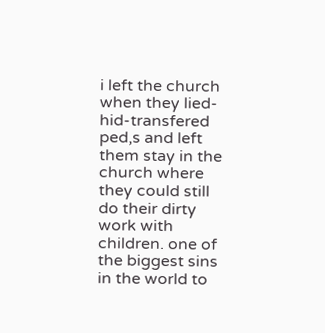i left the church when they lied-hid-transfered ped,s and left them stay in the church where they could still do their dirty work with children. one of the biggest sins in the world to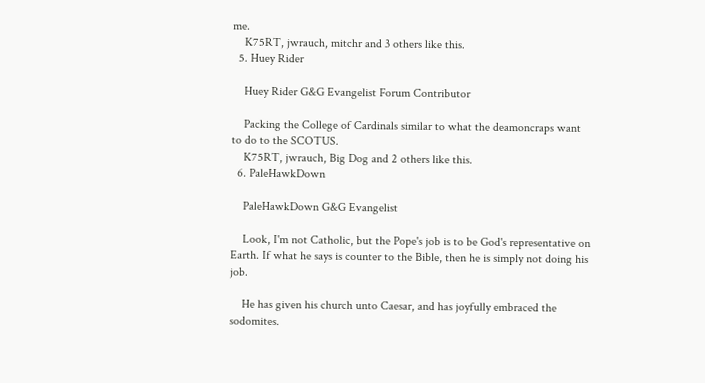me.
    K75RT, jwrauch, mitchr and 3 others like this.
  5. Huey Rider

    Huey Rider G&G Evangelist Forum Contributor

    Packing the College of Cardinals similar to what the deamoncraps want to do to the SCOTUS.
    K75RT, jwrauch, Big Dog and 2 others like this.
  6. PaleHawkDown

    PaleHawkDown G&G Evangelist

    Look, I'm not Catholic, but the Pope's job is to be God's representative on Earth. If what he says is counter to the Bible, then he is simply not doing his job.

    He has given his church unto Caesar, and has joyfully embraced the sodomites.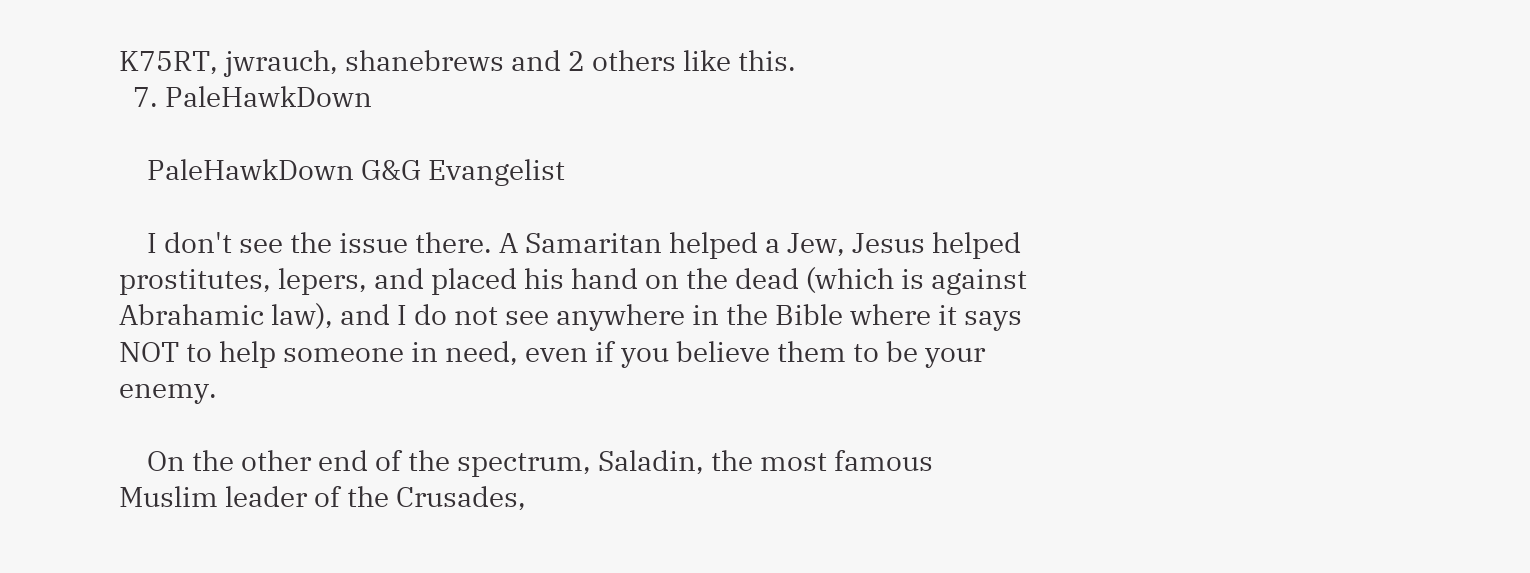K75RT, jwrauch, shanebrews and 2 others like this.
  7. PaleHawkDown

    PaleHawkDown G&G Evangelist

    I don't see the issue there. A Samaritan helped a Jew, Jesus helped prostitutes, lepers, and placed his hand on the dead (which is against Abrahamic law), and I do not see anywhere in the Bible where it says NOT to help someone in need, even if you believe them to be your enemy.

    On the other end of the spectrum, Saladin, the most famous Muslim leader of the Crusades,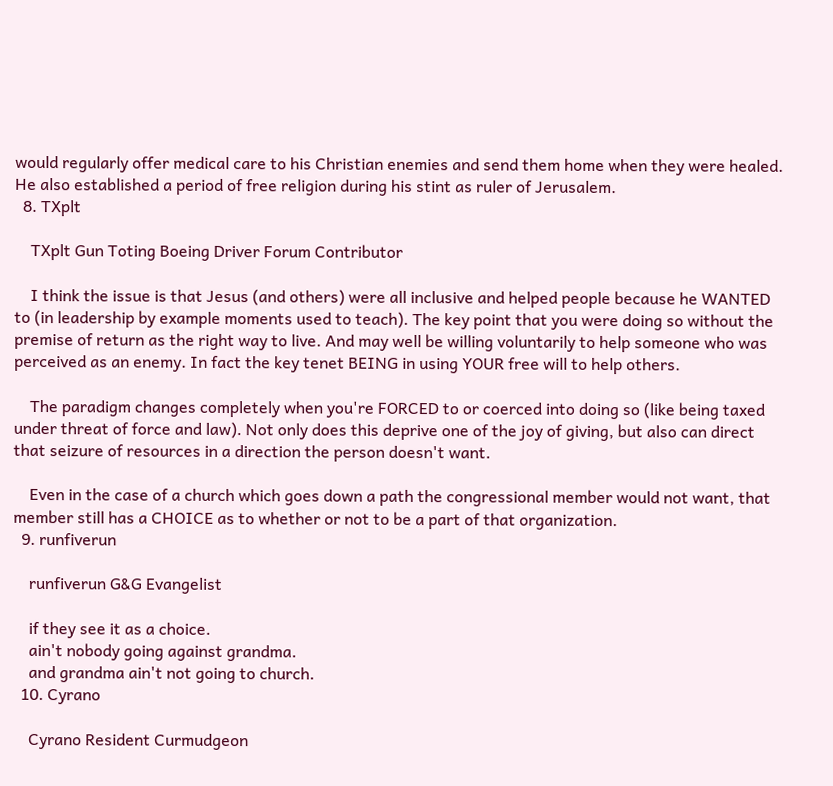would regularly offer medical care to his Christian enemies and send them home when they were healed. He also established a period of free religion during his stint as ruler of Jerusalem.
  8. TXplt

    TXplt Gun Toting Boeing Driver Forum Contributor

    I think the issue is that Jesus (and others) were all inclusive and helped people because he WANTED to (in leadership by example moments used to teach). The key point that you were doing so without the premise of return as the right way to live. And may well be willing voluntarily to help someone who was perceived as an enemy. In fact the key tenet BEING in using YOUR free will to help others.

    The paradigm changes completely when you're FORCED to or coerced into doing so (like being taxed under threat of force and law). Not only does this deprive one of the joy of giving, but also can direct that seizure of resources in a direction the person doesn't want.

    Even in the case of a church which goes down a path the congressional member would not want, that member still has a CHOICE as to whether or not to be a part of that organization.
  9. runfiverun

    runfiverun G&G Evangelist

    if they see it as a choice.
    ain't nobody going against grandma.
    and grandma ain't not going to church.
  10. Cyrano

    Cyrano Resident Curmudgeon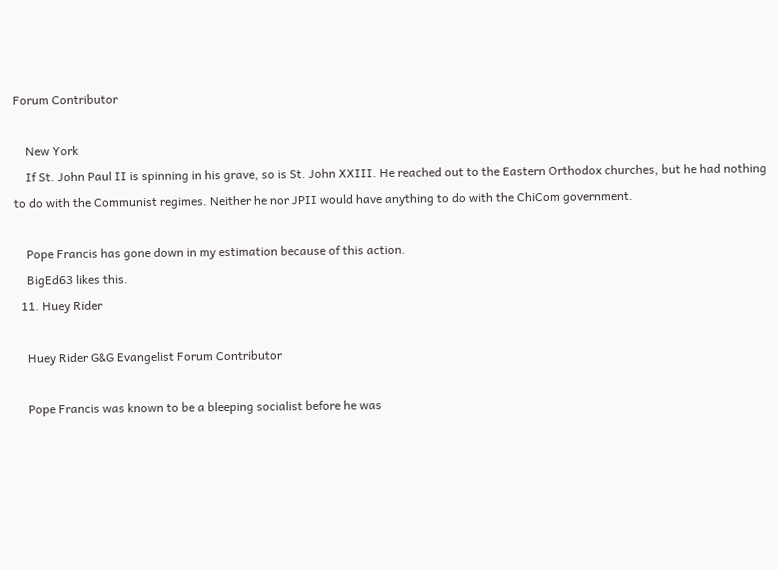Forum Contributor

    New York
    If St. John Paul II is spinning in his grave, so is St. John XXIII. He reached out to the Eastern Orthodox churches, but he had nothing to do with the Communist regimes. Neither he nor JPII would have anything to do with the ChiCom government.

    Pope Francis has gone down in my estimation because of this action.
    BigEd63 likes this.
  11. Huey Rider

    Huey Rider G&G Evangelist Forum Contributor

    Pope Francis was known to be a bleeping socialist before he was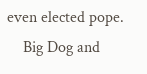even elected pope.
    Big Dog and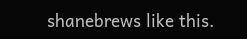shanebrews like this.